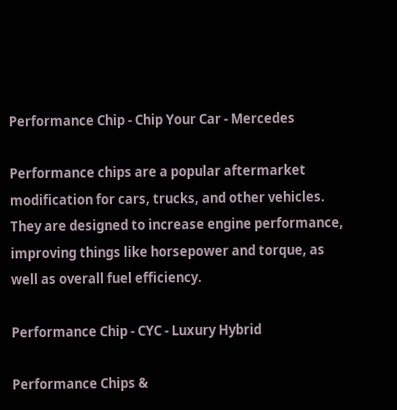Performance Chip - Chip Your Car - Mercedes

Performance chips are a popular aftermarket modification for cars, trucks, and other vehicles. They are designed to increase engine performance, improving things like horsepower and torque, as well as overall fuel efficiency.

Performance Chip - CYC - Luxury Hybrid

Performance Chips &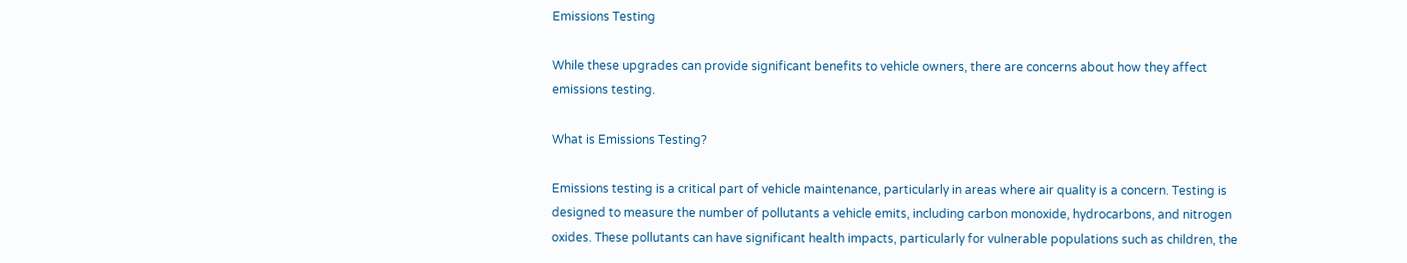Emissions Testing

While these upgrades can provide significant benefits to vehicle owners, there are concerns about how they affect emissions testing.

What is Emissions Testing?

Emissions testing is a critical part of vehicle maintenance, particularly in areas where air quality is a concern. Testing is designed to measure the number of pollutants a vehicle emits, including carbon monoxide, hydrocarbons, and nitrogen oxides. These pollutants can have significant health impacts, particularly for vulnerable populations such as children, the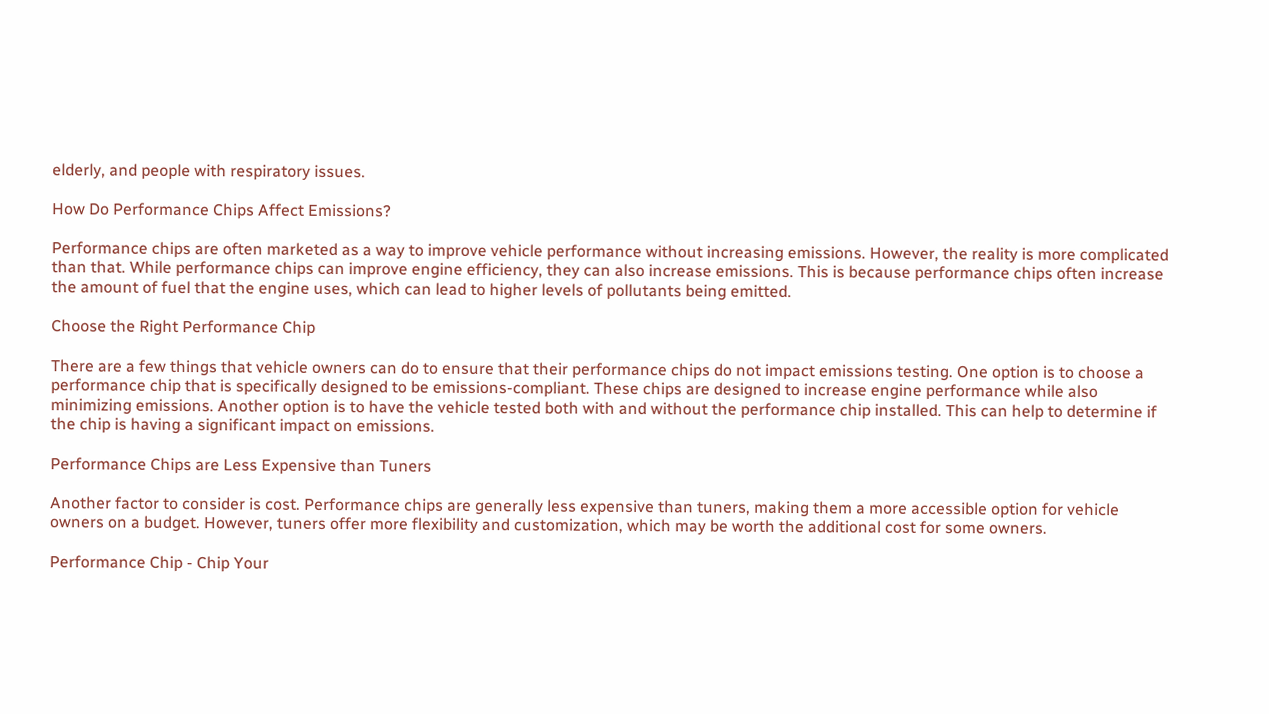elderly, and people with respiratory issues.

How Do Performance Chips Affect Emissions?

Performance chips are often marketed as a way to improve vehicle performance without increasing emissions. However, the reality is more complicated than that. While performance chips can improve engine efficiency, they can also increase emissions. This is because performance chips often increase the amount of fuel that the engine uses, which can lead to higher levels of pollutants being emitted.

Choose the Right Performance Chip

There are a few things that vehicle owners can do to ensure that their performance chips do not impact emissions testing. One option is to choose a performance chip that is specifically designed to be emissions-compliant. These chips are designed to increase engine performance while also minimizing emissions. Another option is to have the vehicle tested both with and without the performance chip installed. This can help to determine if the chip is having a significant impact on emissions.

Performance Chips are Less Expensive than Tuners

Another factor to consider is cost. Performance chips are generally less expensive than tuners, making them a more accessible option for vehicle owners on a budget. However, tuners offer more flexibility and customization, which may be worth the additional cost for some owners.

Performance Chip - Chip Your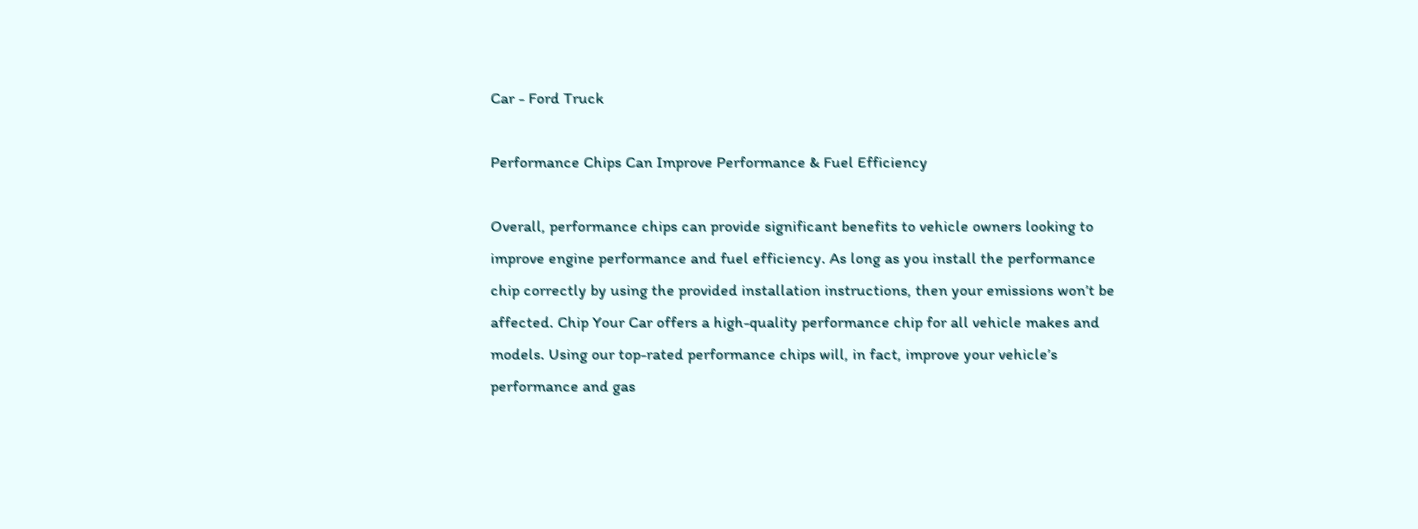Car - Ford Truck

Performance Chips Can Improve Performance & Fuel Efficiency

Overall, performance chips can provide significant benefits to vehicle owners looking to improve engine performance and fuel efficiency. As long as you install the performance chip correctly by using the provided installation instructions, then your emissions won’t be affected. Chip Your Car offers a high-quality performance chip for all vehicle makes and models. Using our top-rated performance chips will, in fact, improve your vehicle’s performance and gas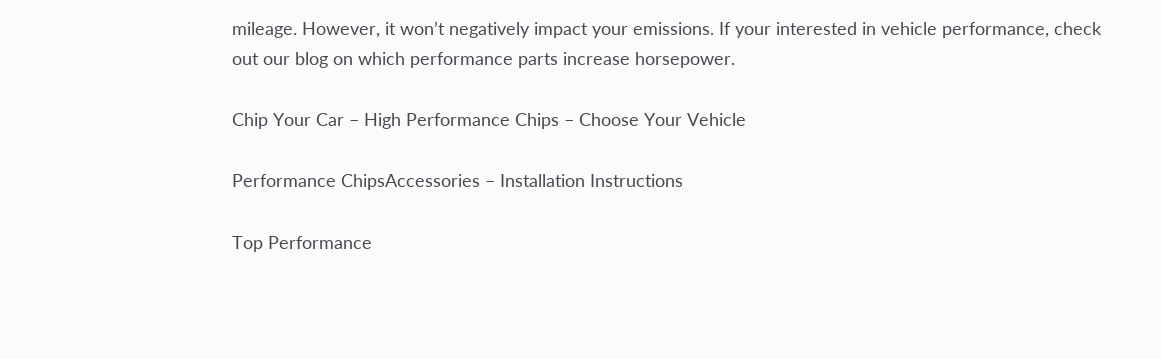mileage. However, it won’t negatively impact your emissions. If your interested in vehicle performance, check out our blog on which performance parts increase horsepower.

Chip Your Car – High Performance Chips – Choose Your Vehicle

Performance ChipsAccessories – Installation Instructions

Top Performance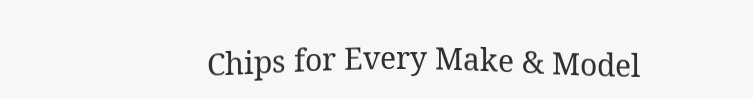Chips for Every Make & Model